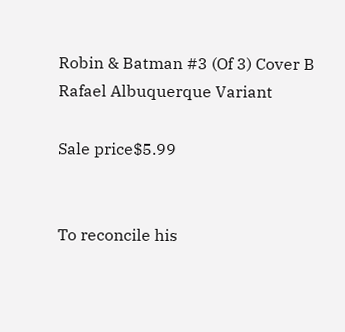Robin & Batman #3 (Of 3) Cover B Rafael Albuquerque Variant

Sale price$5.99


To reconcile his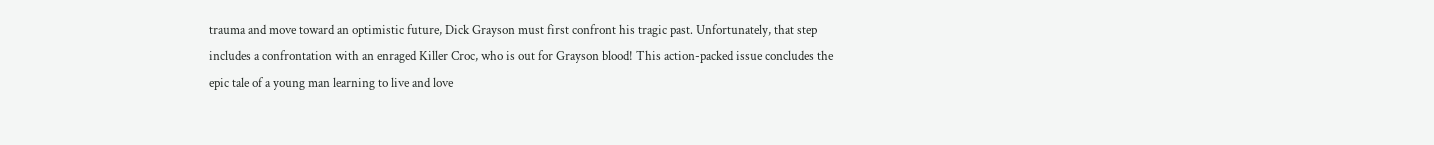trauma and move toward an optimistic future, Dick Grayson must first confront his tragic past. Unfortunately, that step includes a confrontation with an enraged Killer Croc, who is out for Grayson blood! This action-packed issue concludes the epic tale of a young man learning to live and love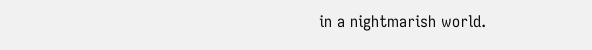in a nightmarish world.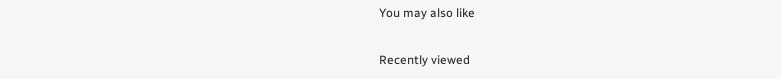You may also like

Recently viewed